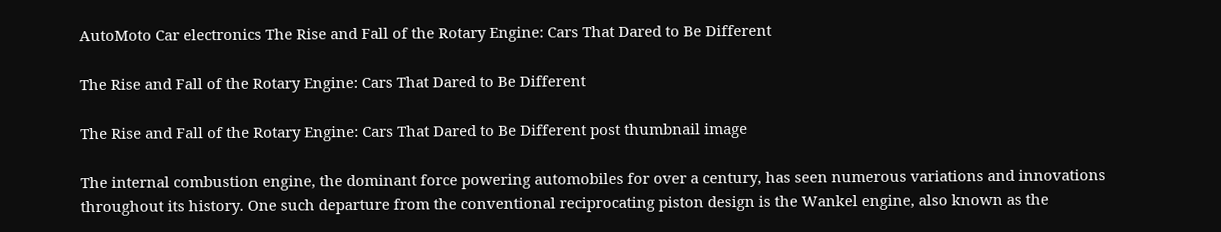AutoMoto Car electronics The Rise and Fall of the Rotary Engine: Cars That Dared to Be Different

The Rise and Fall of the Rotary Engine: Cars That Dared to Be Different

The Rise and Fall of the Rotary Engine: Cars That Dared to Be Different post thumbnail image

The internal combustion engine, the dominant force powering automobiles for over a century, has seen numerous variations and innovations throughout its history. One such departure from the conventional reciprocating piston design is the Wankel engine, also known as the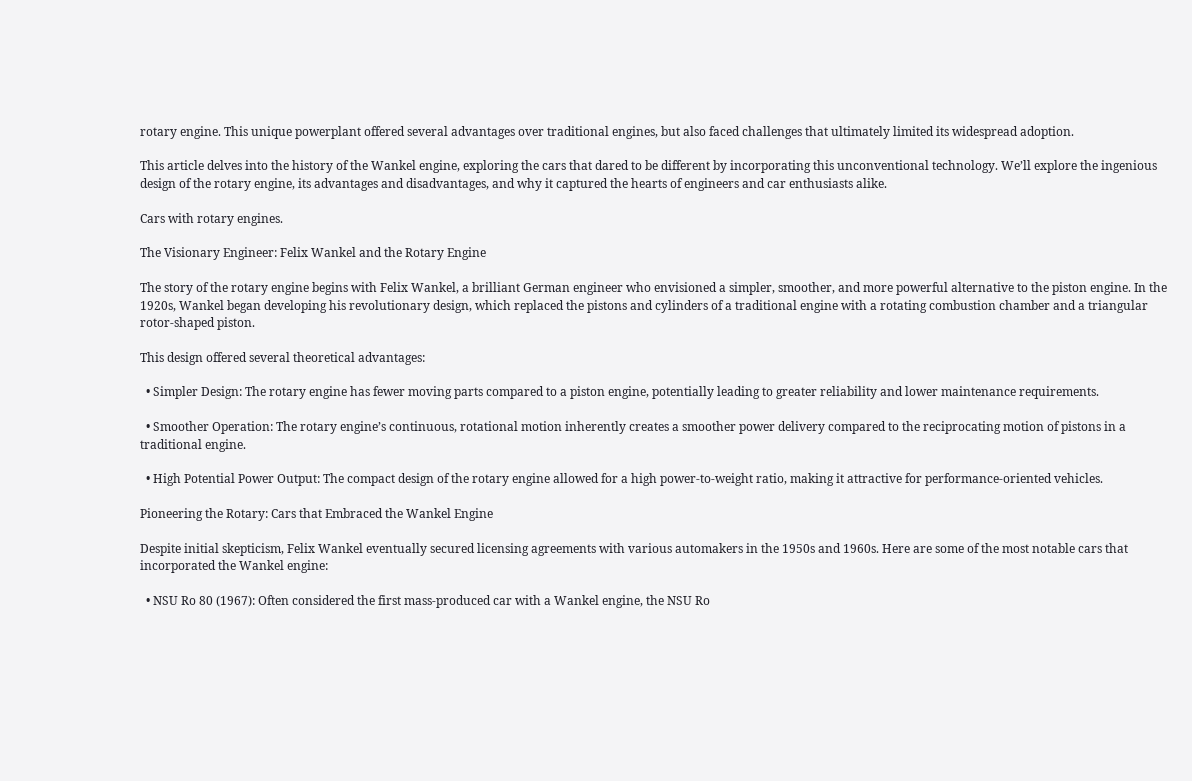rotary engine. This unique powerplant offered several advantages over traditional engines, but also faced challenges that ultimately limited its widespread adoption.

This article delves into the history of the Wankel engine, exploring the cars that dared to be different by incorporating this unconventional technology. We’ll explore the ingenious design of the rotary engine, its advantages and disadvantages, and why it captured the hearts of engineers and car enthusiasts alike.

Cars with rotary engines.

The Visionary Engineer: Felix Wankel and the Rotary Engine

The story of the rotary engine begins with Felix Wankel, a brilliant German engineer who envisioned a simpler, smoother, and more powerful alternative to the piston engine. In the 1920s, Wankel began developing his revolutionary design, which replaced the pistons and cylinders of a traditional engine with a rotating combustion chamber and a triangular rotor-shaped piston.

This design offered several theoretical advantages:

  • Simpler Design: The rotary engine has fewer moving parts compared to a piston engine, potentially leading to greater reliability and lower maintenance requirements.

  • Smoother Operation: The rotary engine’s continuous, rotational motion inherently creates a smoother power delivery compared to the reciprocating motion of pistons in a traditional engine.

  • High Potential Power Output: The compact design of the rotary engine allowed for a high power-to-weight ratio, making it attractive for performance-oriented vehicles.

Pioneering the Rotary: Cars that Embraced the Wankel Engine

Despite initial skepticism, Felix Wankel eventually secured licensing agreements with various automakers in the 1950s and 1960s. Here are some of the most notable cars that incorporated the Wankel engine:

  • NSU Ro 80 (1967): Often considered the first mass-produced car with a Wankel engine, the NSU Ro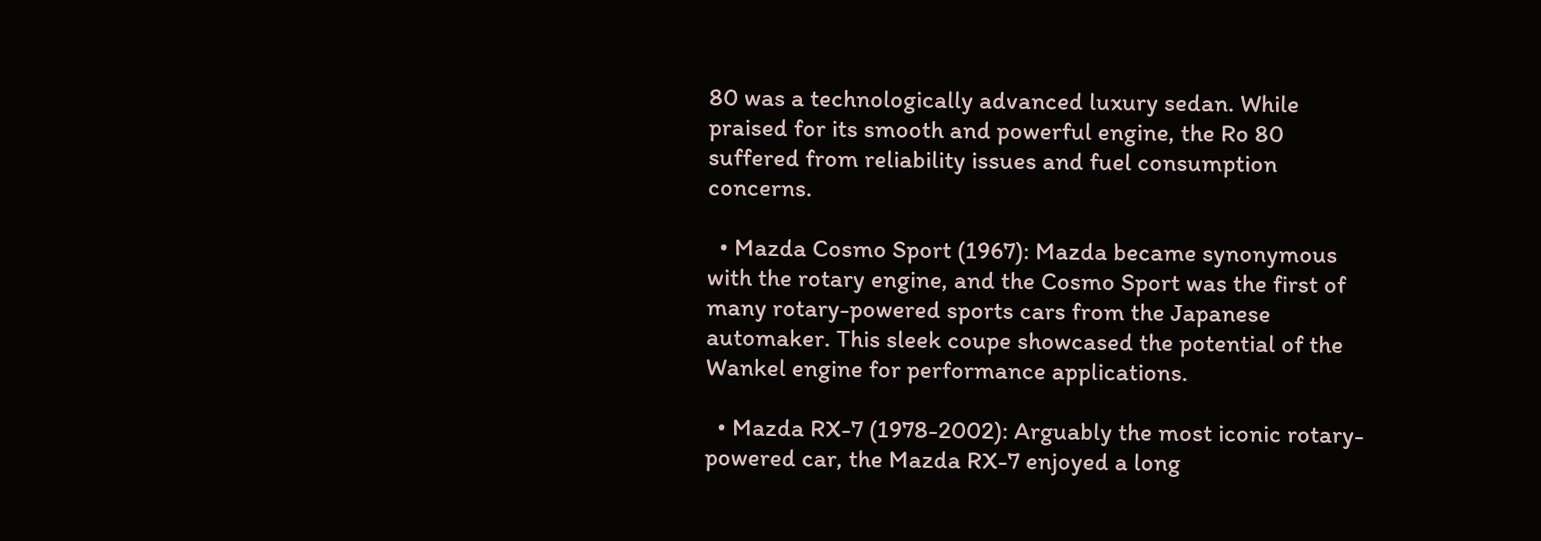80 was a technologically advanced luxury sedan. While praised for its smooth and powerful engine, the Ro 80 suffered from reliability issues and fuel consumption concerns.

  • Mazda Cosmo Sport (1967): Mazda became synonymous with the rotary engine, and the Cosmo Sport was the first of many rotary-powered sports cars from the Japanese automaker. This sleek coupe showcased the potential of the Wankel engine for performance applications.

  • Mazda RX-7 (1978-2002): Arguably the most iconic rotary-powered car, the Mazda RX-7 enjoyed a long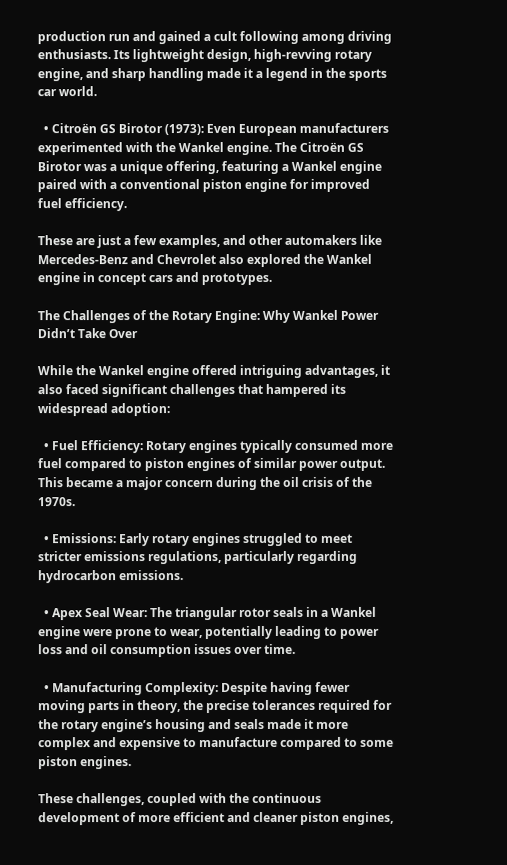production run and gained a cult following among driving enthusiasts. Its lightweight design, high-revving rotary engine, and sharp handling made it a legend in the sports car world.

  • Citroën GS Birotor (1973): Even European manufacturers experimented with the Wankel engine. The Citroën GS Birotor was a unique offering, featuring a Wankel engine paired with a conventional piston engine for improved fuel efficiency.

These are just a few examples, and other automakers like Mercedes-Benz and Chevrolet also explored the Wankel engine in concept cars and prototypes.

The Challenges of the Rotary Engine: Why Wankel Power Didn’t Take Over

While the Wankel engine offered intriguing advantages, it also faced significant challenges that hampered its widespread adoption:

  • Fuel Efficiency: Rotary engines typically consumed more fuel compared to piston engines of similar power output. This became a major concern during the oil crisis of the 1970s.

  • Emissions: Early rotary engines struggled to meet stricter emissions regulations, particularly regarding hydrocarbon emissions.

  • Apex Seal Wear: The triangular rotor seals in a Wankel engine were prone to wear, potentially leading to power loss and oil consumption issues over time.

  • Manufacturing Complexity: Despite having fewer moving parts in theory, the precise tolerances required for the rotary engine’s housing and seals made it more complex and expensive to manufacture compared to some piston engines.

These challenges, coupled with the continuous development of more efficient and cleaner piston engines,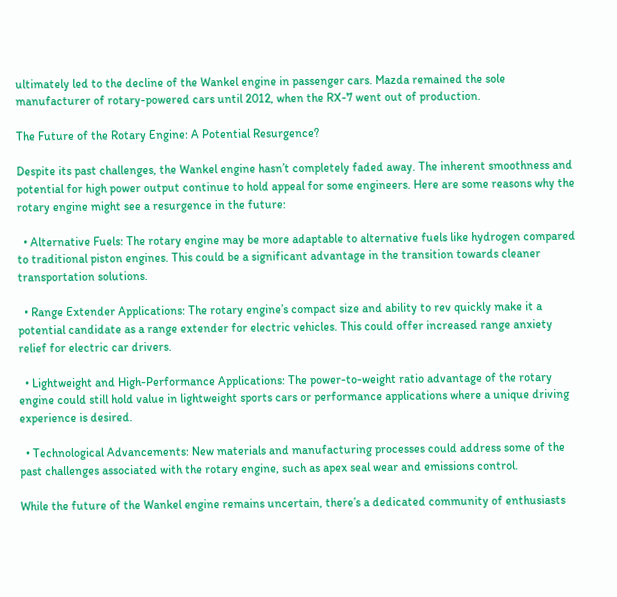ultimately led to the decline of the Wankel engine in passenger cars. Mazda remained the sole manufacturer of rotary-powered cars until 2012, when the RX-7 went out of production.

The Future of the Rotary Engine: A Potential Resurgence?

Despite its past challenges, the Wankel engine hasn’t completely faded away. The inherent smoothness and potential for high power output continue to hold appeal for some engineers. Here are some reasons why the rotary engine might see a resurgence in the future:

  • Alternative Fuels: The rotary engine may be more adaptable to alternative fuels like hydrogen compared to traditional piston engines. This could be a significant advantage in the transition towards cleaner transportation solutions.

  • Range Extender Applications: The rotary engine’s compact size and ability to rev quickly make it a potential candidate as a range extender for electric vehicles. This could offer increased range anxiety relief for electric car drivers.

  • Lightweight and High-Performance Applications: The power-to-weight ratio advantage of the rotary engine could still hold value in lightweight sports cars or performance applications where a unique driving experience is desired.

  • Technological Advancements: New materials and manufacturing processes could address some of the past challenges associated with the rotary engine, such as apex seal wear and emissions control.

While the future of the Wankel engine remains uncertain, there’s a dedicated community of enthusiasts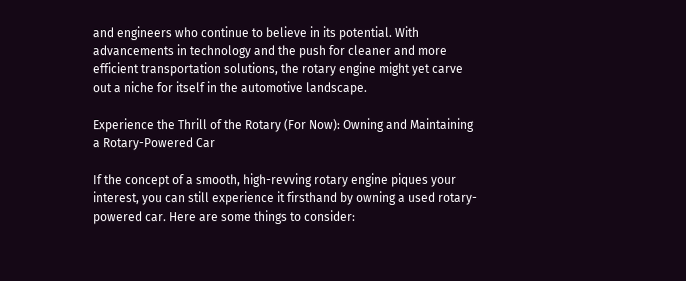and engineers who continue to believe in its potential. With advancements in technology and the push for cleaner and more efficient transportation solutions, the rotary engine might yet carve out a niche for itself in the automotive landscape.

Experience the Thrill of the Rotary (For Now): Owning and Maintaining a Rotary-Powered Car

If the concept of a smooth, high-revving rotary engine piques your interest, you can still experience it firsthand by owning a used rotary-powered car. Here are some things to consider: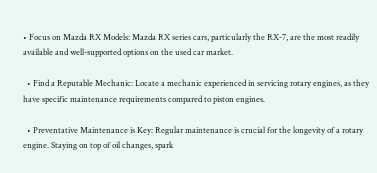• Focus on Mazda RX Models: Mazda RX series cars, particularly the RX-7, are the most readily available and well-supported options on the used car market.

  • Find a Reputable Mechanic: Locate a mechanic experienced in servicing rotary engines, as they have specific maintenance requirements compared to piston engines.

  • Preventative Maintenance is Key: Regular maintenance is crucial for the longevity of a rotary engine. Staying on top of oil changes, spark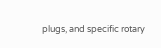plugs, and specific rotary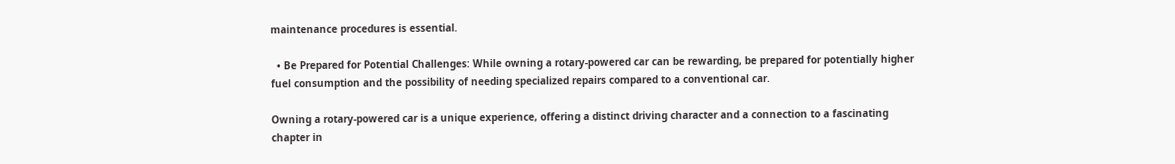maintenance procedures is essential.

  • Be Prepared for Potential Challenges: While owning a rotary-powered car can be rewarding, be prepared for potentially higher fuel consumption and the possibility of needing specialized repairs compared to a conventional car.

Owning a rotary-powered car is a unique experience, offering a distinct driving character and a connection to a fascinating chapter in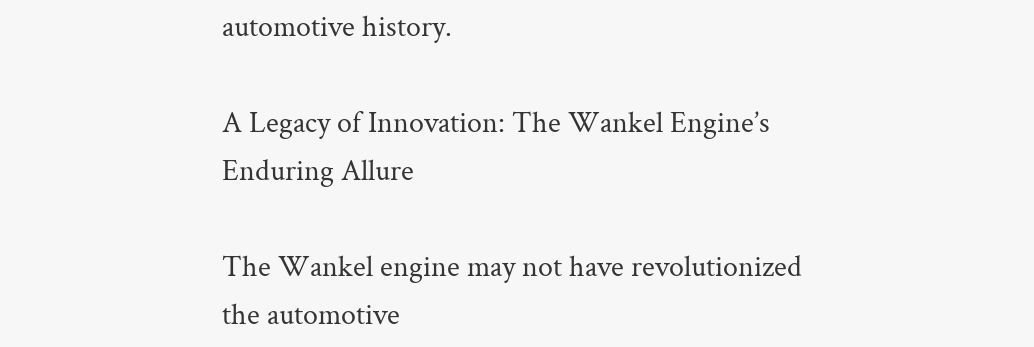automotive history.

A Legacy of Innovation: The Wankel Engine’s Enduring Allure

The Wankel engine may not have revolutionized the automotive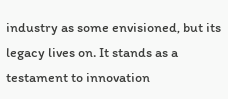industry as some envisioned, but its legacy lives on. It stands as a testament to innovation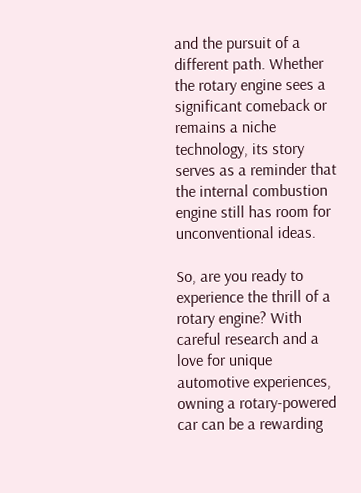and the pursuit of a different path. Whether the rotary engine sees a significant comeback or remains a niche technology, its story serves as a reminder that the internal combustion engine still has room for unconventional ideas.

So, are you ready to experience the thrill of a rotary engine? With careful research and a love for unique automotive experiences, owning a rotary-powered car can be a rewarding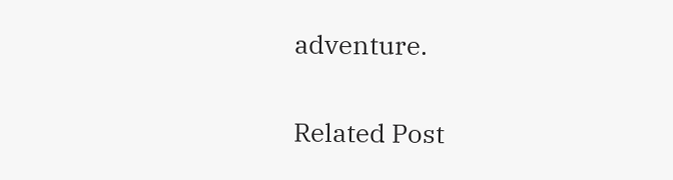adventure.

Related Post